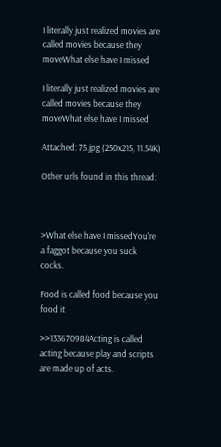I literally just realized movies are called movies because they moveWhat else have I missed

I literally just realized movies are called movies because they moveWhat else have I missed

Attached: 75.jpg (250x215, 11.54K)

Other urls found in this thread:



>What else have I missedYou're a faggot because you suck cocks.

Food is called food because you food it

>>133670984Acting is called acting because play and scripts are made up of acts.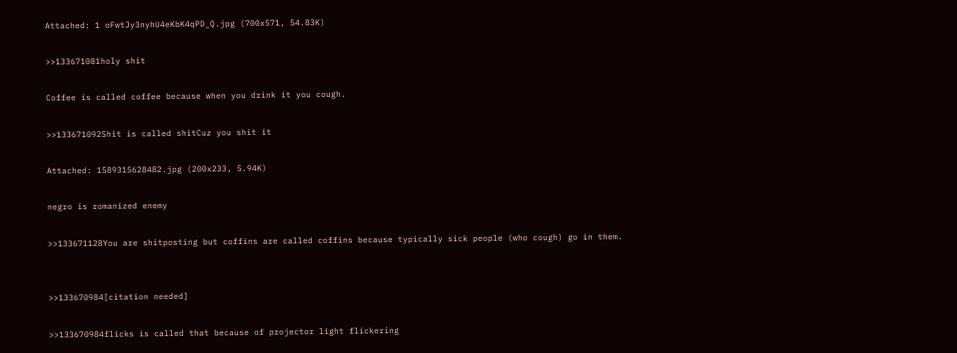Attached: 1 oFwtJy3nyhU4eKbK4qPD_Q.jpg (700x571, 54.83K)

>>133671081holy shit

Coffee is called coffee because when you drink it you cough.

>>133671092Shit is called shitCuz you shit it

Attached: 1589315628482.jpg (200x233, 5.94K)

negro is romanized enemy

>>133671128You are shitposting but coffins are called coffins because typically sick people (who cough) go in them.


>>133670984[citation needed]

>>133670984flicks is called that because of projector light flickering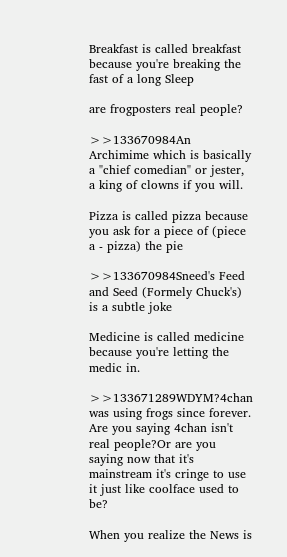Breakfast is called breakfast because you're breaking the fast of a long Sleep

are frogposters real people?

>>133670984An Archimime which is basically a "chief comedian" or jester, a king of clowns if you will.

Pizza is called pizza because you ask for a piece of (piece a - pizza) the pie

>>133670984Sneed's Feed and Seed (Formely Chuck's) is a subtle joke

Medicine is called medicine because you're letting the medic in.

>>133671289WDYM?4chan was using frogs since forever. Are you saying 4chan isn't real people?Or are you saying now that it's mainstream it's cringe to use it just like coolface used to be?

When you realize the News is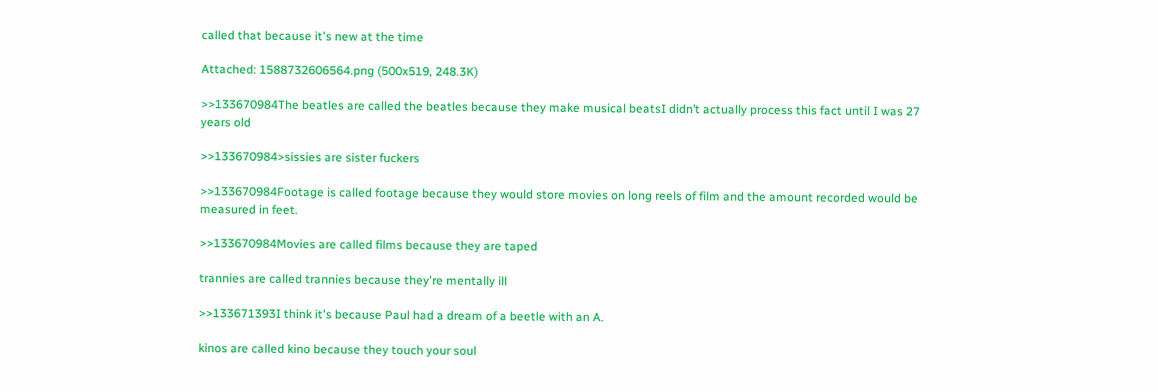called that because it's new at the time

Attached: 1588732606564.png (500x519, 248.3K)

>>133670984The beatles are called the beatles because they make musical beatsI didn’t actually process this fact until I was 27 years old

>>133670984>sissies are sister fuckers

>>133670984Footage is called footage because they would store movies on long reels of film and the amount recorded would be measured in feet.

>>133670984Movies are called films because they are taped

trannies are called trannies because they're mentally ill

>>133671393I think it's because Paul had a dream of a beetle with an A.

kinos are called kino because they touch your soul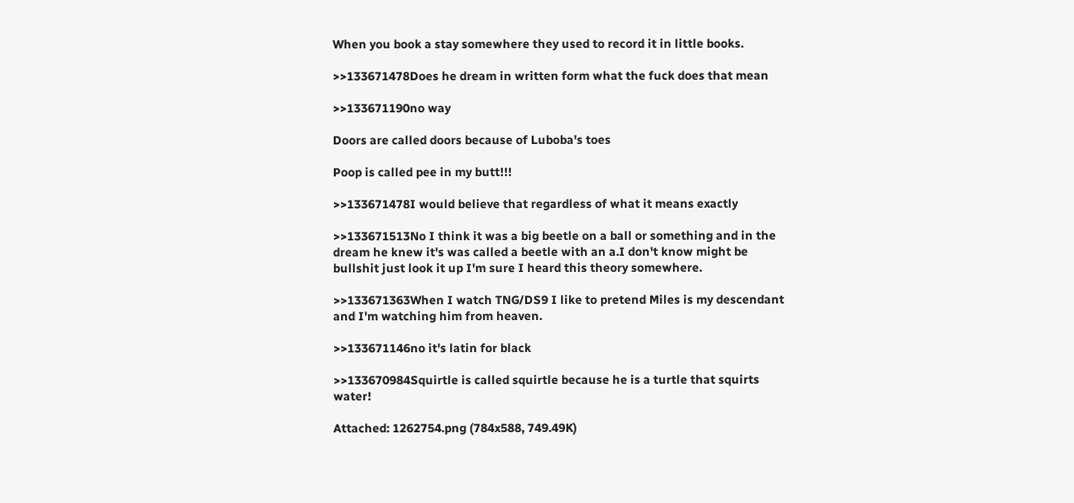When you book a stay somewhere they used to record it in little books.

>>133671478Does he dream in written form what the fuck does that mean

>>133671190no way

Doors are called doors because of Luboba's toes

Poop is called pee in my butt!!!

>>133671478I would believe that regardless of what it means exactly

>>133671513No I think it was a big beetle on a ball or something and in the dream he knew it's was called a beetle with an a.I don't know might be bullshit just look it up I'm sure I heard this theory somewhere.

>>133671363When I watch TNG/DS9 I like to pretend Miles is my descendant and I'm watching him from heaven.

>>133671146no it's latin for black

>>133670984Squirtle is called squirtle because he is a turtle that squirts water!

Attached: 1262754.png (784x588, 749.49K)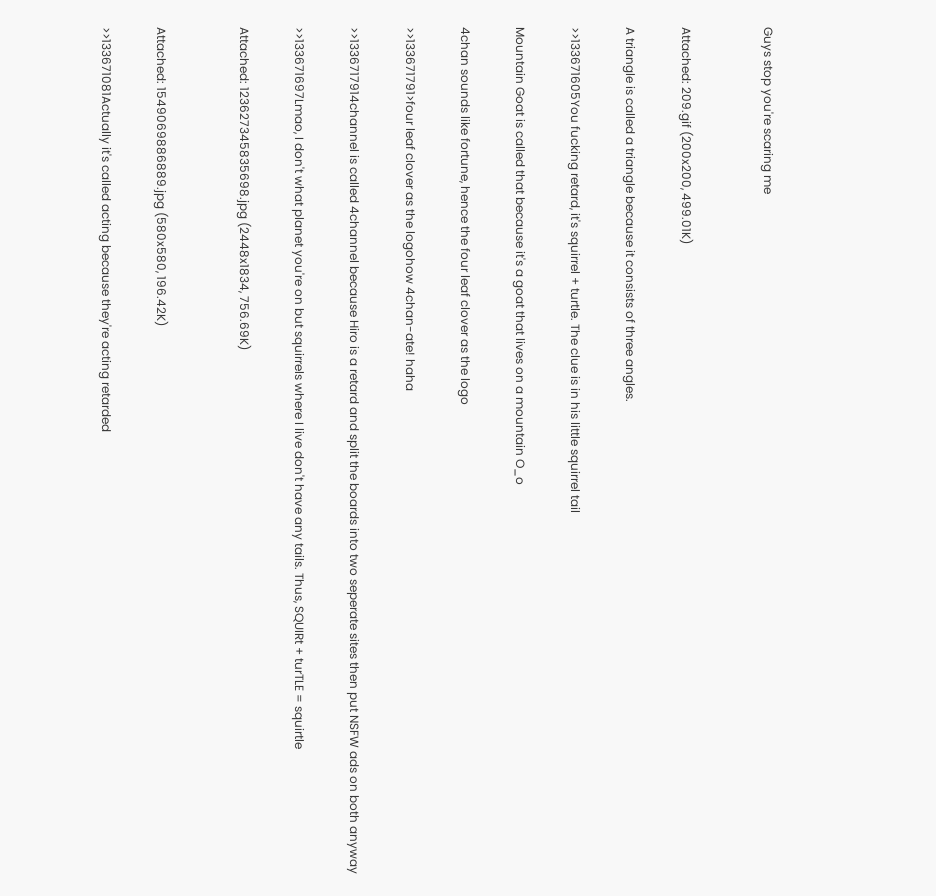Guys stop you're scaring me


Attached: 209.gif (200x200, 499.01K)

A triangle is called a triangle because it consists of three angles.

>>133671605You fucking retard, it's squirrel + turtle. The clue is in his little squirrel tail

Mountain Goat is called that because it's a goat that lives on a mountain O_o

4chan sounds like fortune, hence the four leaf clover as the logo

>>133671791>four leaf clover as the logohow 4chan-ate! haha

>>1336717914channel is called 4channel because Hiro is a retard and split the boards into two seperate sites then put NSFW ads on both anyway

>>133671697Lmao, I don't what planet you're on but squirrels where I live don't have any tails. Thus, SQUIRt + turTLE = squirtle

Attached: 123627345835698.jpg (2448x1834, 756.69K)


Attached: 1549069886889.jpg (580x580, 196.42K)

>>133671081Actually it's called acting because they're acting retarded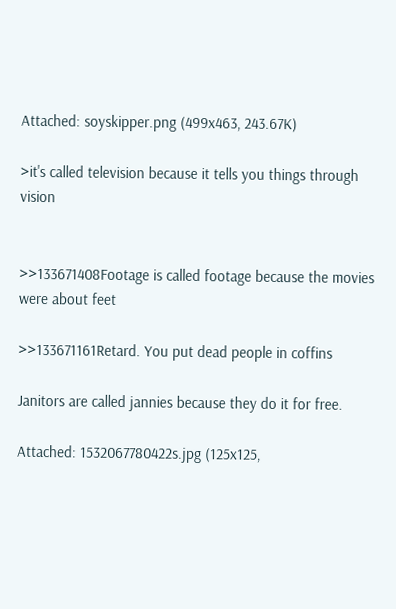Attached: soyskipper.png (499x463, 243.67K)

>it's called television because it tells you things through vision


>>133671408Footage is called footage because the movies were about feet

>>133671161Retard. You put dead people in coffins

Janitors are called jannies because they do it for free.

Attached: 1532067780422s.jpg (125x125,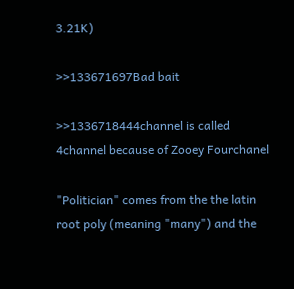3.21K)

>>133671697Bad bait

>>1336718444channel is called 4channel because of Zooey Fourchanel

"Politician" comes from the the latin root poly (meaning "many") and the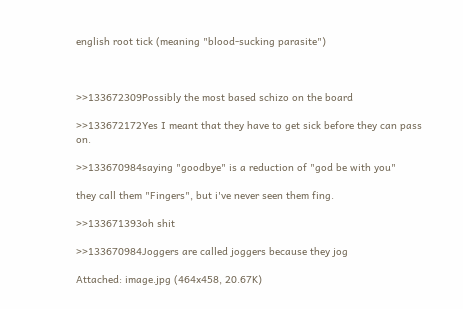english root tick (meaning "blood-sucking parasite")



>>133672309Possibly the most based schizo on the board

>>133672172Yes I meant that they have to get sick before they can pass on.

>>133670984saying "goodbye" is a reduction of "god be with you"

they call them "Fingers", but i've never seen them fing.

>>133671393oh shit

>>133670984Joggers are called joggers because they jog

Attached: image.jpg (464x458, 20.67K)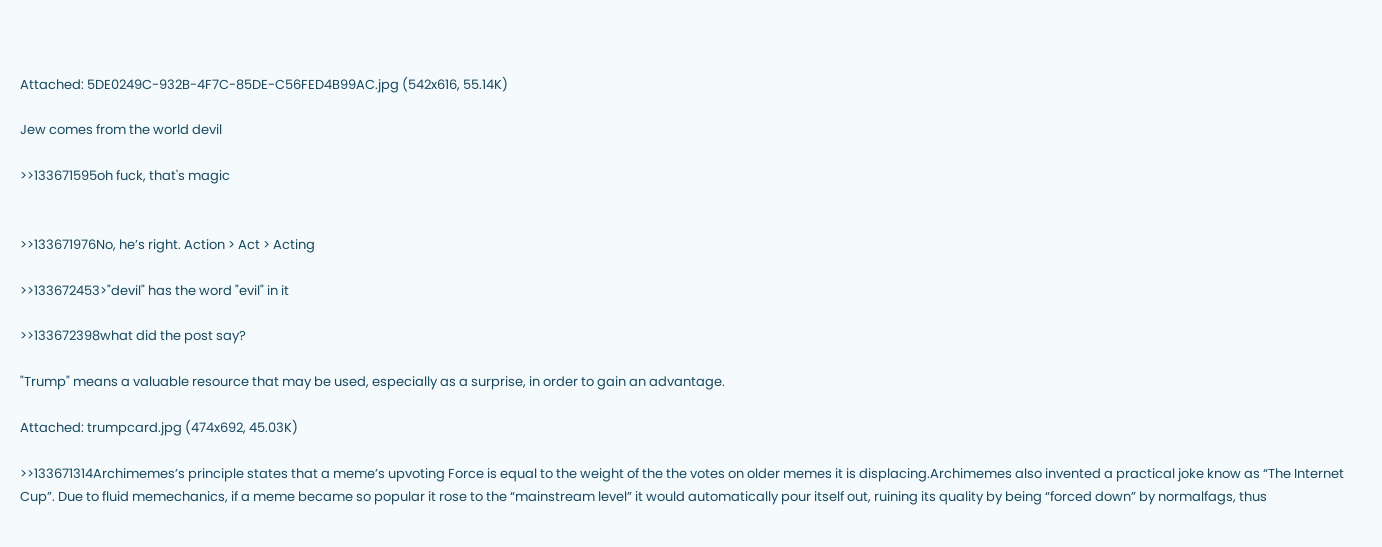Attached: 5DE0249C-932B-4F7C-85DE-C56FED4B99AC.jpg (542x616, 55.14K)

Jew comes from the world devil

>>133671595oh fuck, that's magic


>>133671976No, he’s right. Action > Act > Acting

>>133672453>"devil" has the word "evil" in it

>>133672398what did the post say?

"Trump" means a valuable resource that may be used, especially as a surprise, in order to gain an advantage.

Attached: trumpcard.jpg (474x692, 45.03K)

>>133671314Archimemes’s principle states that a meme’s upvoting Force is equal to the weight of the the votes on older memes it is displacing.Archimemes also invented a practical joke know as “The Internet Cup”. Due to fluid memechanics, if a meme became so popular it rose to the “mainstream level” it would automatically pour itself out, ruining its quality by being “forced down” by normalfags, thus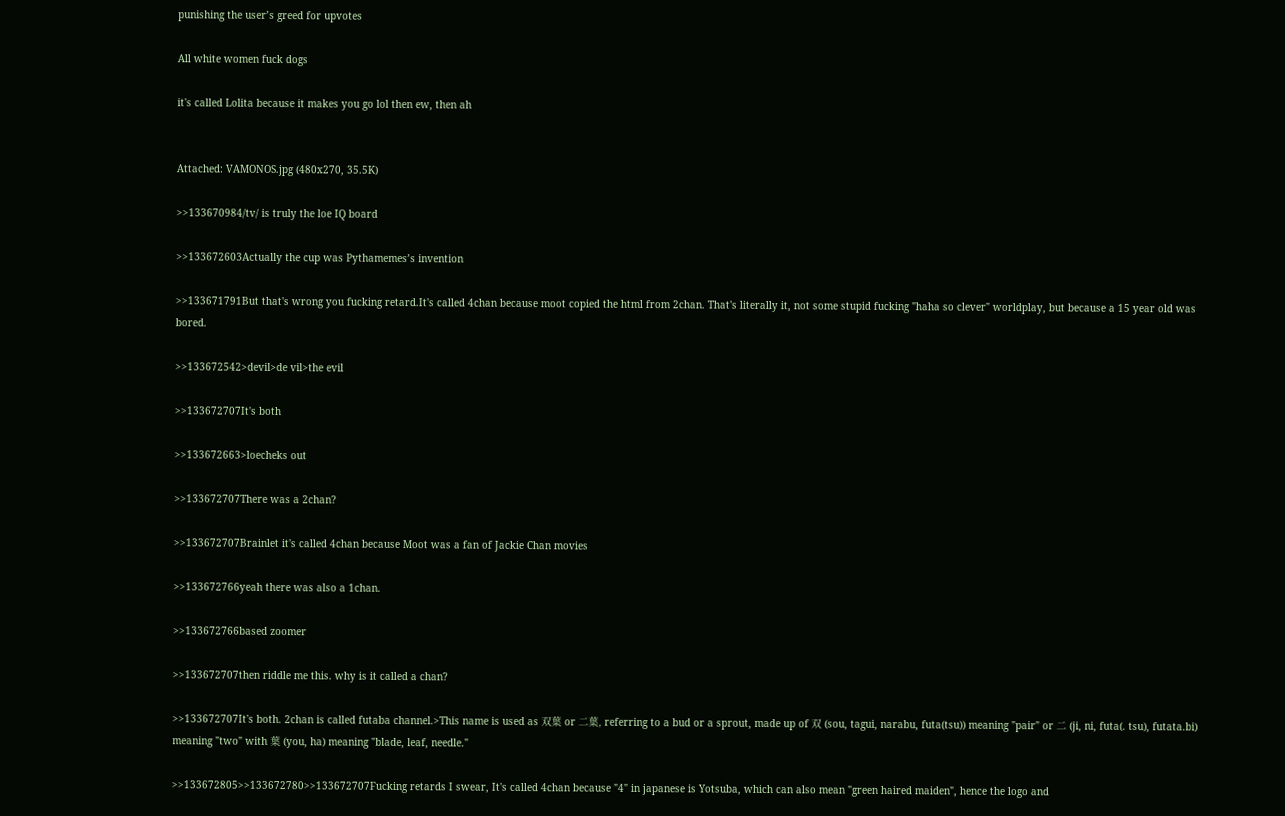punishing the user’s greed for upvotes

All white women fuck dogs

it's called Lolita because it makes you go lol then ew, then ah


Attached: VAMONOS.jpg (480x270, 35.5K)

>>133670984/tv/ is truly the loe IQ board

>>133672603Actually the cup was Pythamemes’s invention

>>133671791But that's wrong you fucking retard.It's called 4chan because moot copied the html from 2chan. That's literally it, not some stupid fucking "haha so clever" worldplay, but because a 15 year old was bored.

>>133672542>devil>de vil>the evil

>>133672707It's both

>>133672663>loecheks out

>>133672707There was a 2chan?

>>133672707Brainlet it's called 4chan because Moot was a fan of Jackie Chan movies

>>133672766yeah there was also a 1chan.

>>133672766based zoomer

>>133672707then riddle me this. why is it called a chan?

>>133672707It's both. 2chan is called futaba channel.>This name is used as 双葉 or 二葉, referring to a bud or a sprout, made up of 双 (sou, tagui, narabu, futa(tsu)) meaning "pair" or 二 (ji, ni, futa(. tsu), futata.bi) meaning "two" with 葉 (you, ha) meaning "blade, leaf, needle."

>>133672805>>133672780>>133672707Fucking retards I swear, It's called 4chan because "4" in japanese is Yotsuba, which can also mean "green haired maiden", hence the logo and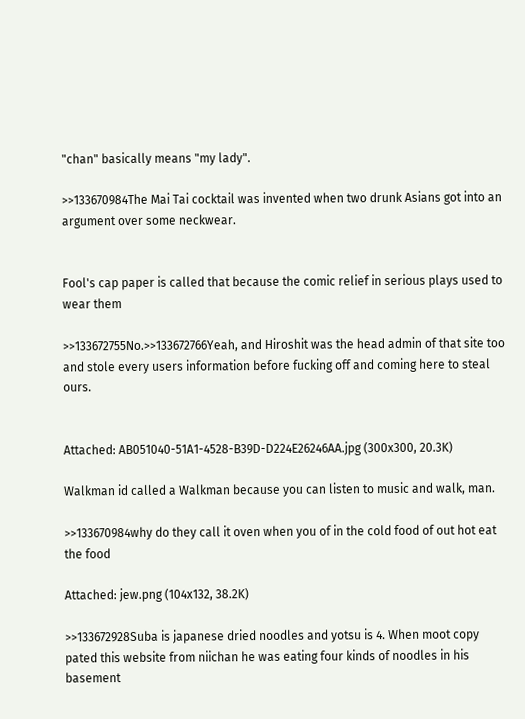"chan" basically means "my lady".

>>133670984The Mai Tai cocktail was invented when two drunk Asians got into an argument over some neckwear.


Fool's cap paper is called that because the comic relief in serious plays used to wear them

>>133672755No.>>133672766Yeah, and Hiroshit was the head admin of that site too and stole every users information before fucking off and coming here to steal ours.


Attached: AB051040-51A1-4528-B39D-D224E26246AA.jpg (300x300, 20.3K)

Walkman id called a Walkman because you can listen to music and walk, man.

>>133670984why do they call it oven when you of in the cold food of out hot eat the food

Attached: jew.png (104x132, 38.2K)

>>133672928Suba is japanese dried noodles and yotsu is 4. When moot copy pated this website from niichan he was eating four kinds of noodles in his basement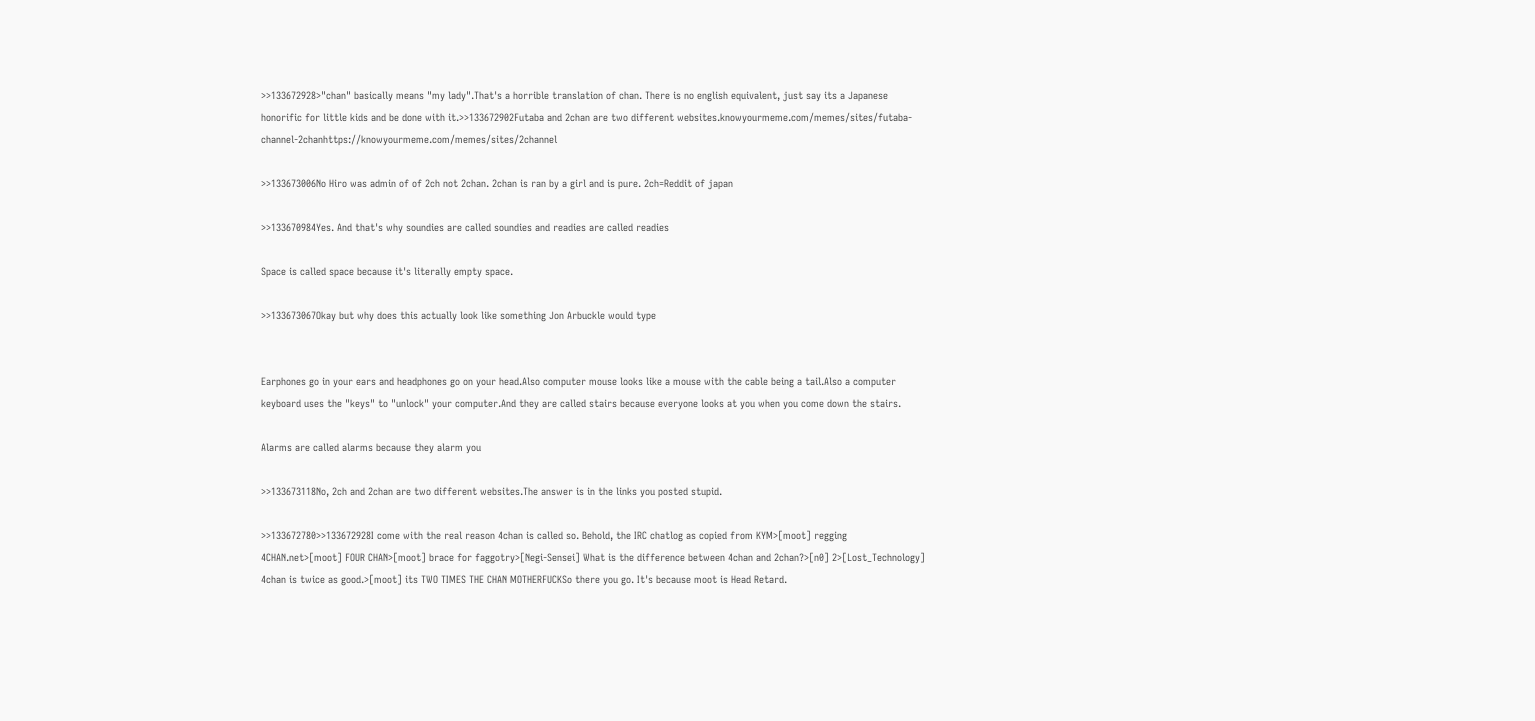>>133672928>"chan" basically means "my lady".That's a horrible translation of chan. There is no english equivalent, just say its a Japanese honorific for little kids and be done with it.>>133672902Futaba and 2chan are two different websites.knowyourmeme.com/memes/sites/futaba-channel-2chanhttps://knowyourmeme.com/memes/sites/2channel

>>133673006No Hiro was admin of of 2ch not 2chan. 2chan is ran by a girl and is pure. 2ch=Reddit of japan

>>133670984Yes. And that's why soundies are called soundies and readies are called readies

Space is called space because it's literally empty space.

>>133673067Okay but why does this actually look like something Jon Arbuckle would type


Earphones go in your ears and headphones go on your head.Also computer mouse looks like a mouse with the cable being a tail.Also a computer keyboard uses the "keys" to "unlock" your computer.And they are called stairs because everyone looks at you when you come down the stairs.

Alarms are called alarms because they alarm you

>>133673118No, 2ch and 2chan are two different websites.The answer is in the links you posted stupid.

>>133672780>>133672928I come with the real reason 4chan is called so. Behold, the IRC chatlog as copied from KYM>[moot] regging 4CHAN.net>[moot] FOUR CHAN>[moot] brace for faggotry>[Negi-Sensei] What is the difference between 4chan and 2chan?>[n0] 2>[Lost_Technology] 4chan is twice as good.>[moot] its TWO TIMES THE CHAN MOTHERFUCKSo there you go. It's because moot is Head Retard.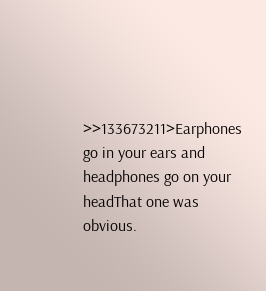>>133673211>Earphones go in your ears and headphones go on your headThat one was obvious.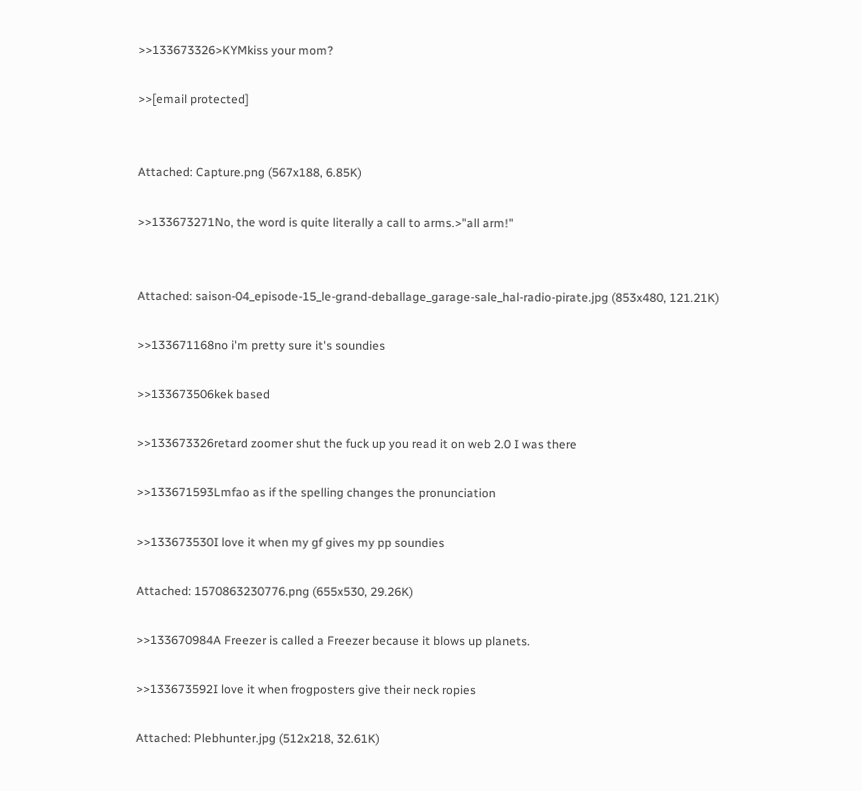>>133673326>KYMkiss your mom?

>>[email protected]


Attached: Capture.png (567x188, 6.85K)

>>133673271No, the word is quite literally a call to arms.>"all arm!"


Attached: saison-04_episode-15_le-grand-deballage_garage-sale_hal-radio-pirate.jpg (853x480, 121.21K)

>>133671168no i'm pretty sure it's soundies

>>133673506kek based

>>133673326retard zoomer shut the fuck up you read it on web 2.0 I was there

>>133671593Lmfao as if the spelling changes the pronunciation

>>133673530I love it when my gf gives my pp soundies

Attached: 1570863230776.png (655x530, 29.26K)

>>133670984A Freezer is called a Freezer because it blows up planets.

>>133673592I love it when frogposters give their neck ropies

Attached: Plebhunter.jpg (512x218, 32.61K)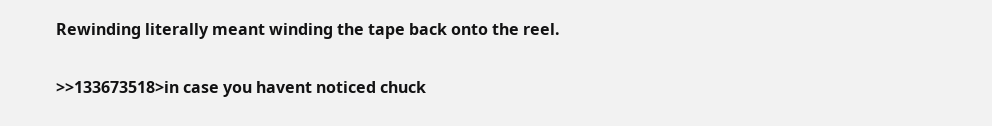Rewinding literally meant winding the tape back onto the reel.

>>133673518>in case you havent noticed chuck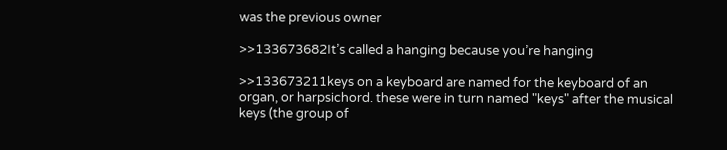was the previous owner

>>133673682It’s called a hanging because you’re hanging

>>133673211keys on a keyboard are named for the keyboard of an organ, or harpsichord. these were in turn named "keys" after the musical keys (the group of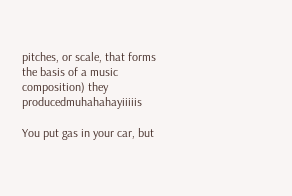pitches, or scale, that forms the basis of a music composition) they producedmuhahahayiiiiis

You put gas in your car, but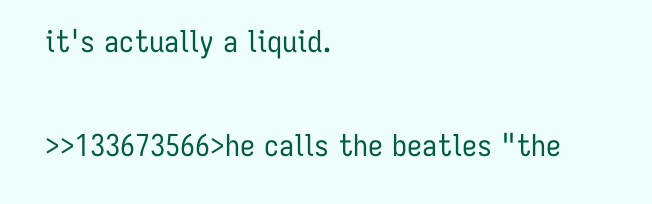it's actually a liquid.

>>133673566>he calls the beatles "the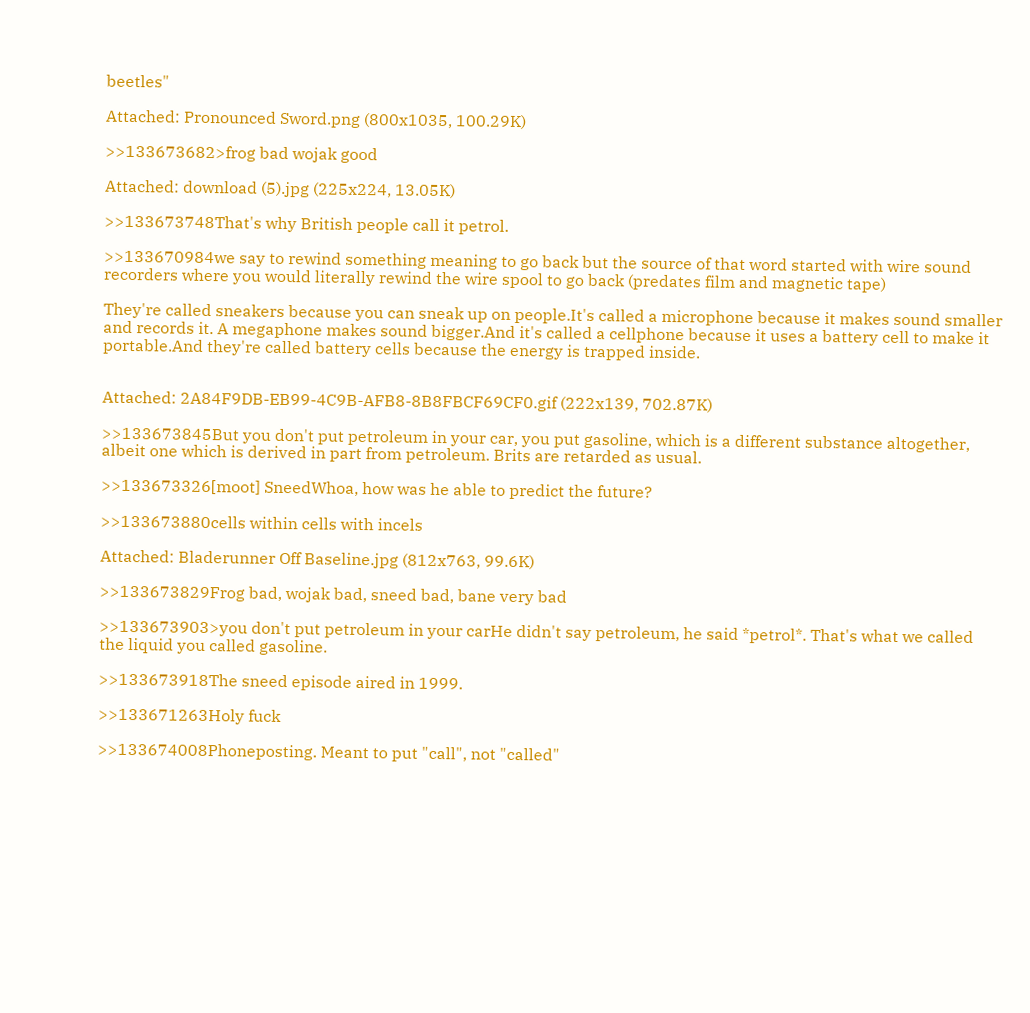beetles"

Attached: Pronounced Sword.png (800x1035, 100.29K)

>>133673682>frog bad wojak good

Attached: download (5).jpg (225x224, 13.05K)

>>133673748That's why British people call it petrol.

>>133670984we say to rewind something meaning to go back but the source of that word started with wire sound recorders where you would literally rewind the wire spool to go back (predates film and magnetic tape)

They're called sneakers because you can sneak up on people.It's called a microphone because it makes sound smaller and records it. A megaphone makes sound bigger.And it's called a cellphone because it uses a battery cell to make it portable.And they're called battery cells because the energy is trapped inside.


Attached: 2A84F9DB-EB99-4C9B-AFB8-8B8FBCF69CF0.gif (222x139, 702.87K)

>>133673845But you don't put petroleum in your car, you put gasoline, which is a different substance altogether, albeit one which is derived in part from petroleum. Brits are retarded as usual.

>>133673326[moot] SneedWhoa, how was he able to predict the future?

>>133673880cells within cells with incels

Attached: Bladerunner Off Baseline.jpg (812x763, 99.6K)

>>133673829Frog bad, wojak bad, sneed bad, bane very bad

>>133673903>you don't put petroleum in your carHe didn't say petroleum, he said *petrol*. That's what we called the liquid you called gasoline.

>>133673918The sneed episode aired in 1999.

>>133671263Holy fuck

>>133674008Phoneposting. Meant to put "call", not "called"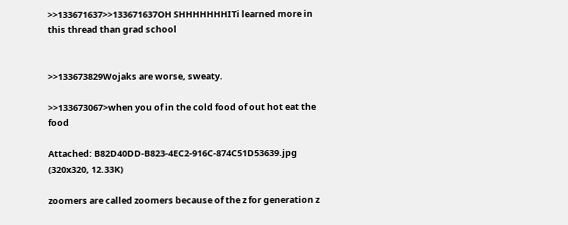>>133671637>>133671637OH SHHHHHHHITi learned more in this thread than grad school


>>133673829Wojaks are worse, sweaty.

>>133673067>when you of in the cold food of out hot eat the food

Attached: B82D40DD-B823-4EC2-916C-874C51D53639.jpg (320x320, 12.33K)

zoomers are called zoomers because of the z for generation z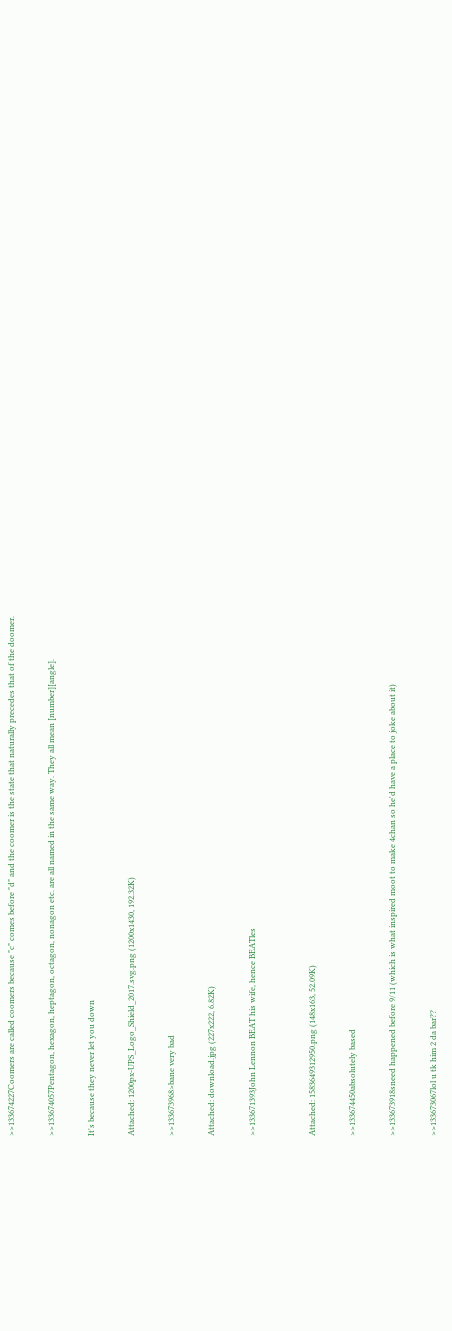>>133674227Coomers are called coomers because "c" comes before "d" and the coomer is the state that naturally precedes that of the doomer.

>>133674057Pentagon, hexagon, heptagon, octagon, nonagon etc. are all named in the same way. They all mean [number][angle].

It's because they never let you down

Attached: 1200px-UPS_Logo_Shield_2017.svg.png (1200x1430, 192.32K)

>>133673968>bane very bad

Attached: download.jpg (227x222, 6.82K)

>>133671393John Lennon BEAT his wife, hence BEATles


Attached: 1583649312950.png (148x163, 52.09K)

>>133674450absolutely based

>>133673918sneed happened before 9/11 (which is what inspired moot to make 4chan so he'd have a place to joke about it)

>>133673067lol u tk him 2 da bar??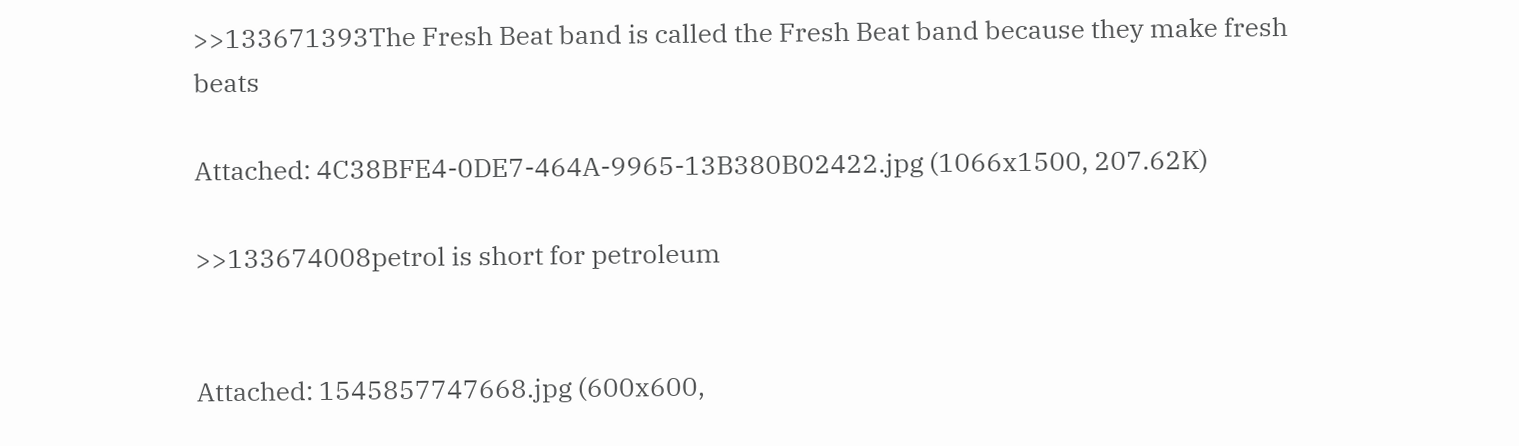>>133671393The Fresh Beat band is called the Fresh Beat band because they make fresh beats

Attached: 4C38BFE4-0DE7-464A-9965-13B380B02422.jpg (1066x1500, 207.62K)

>>133674008petrol is short for petroleum


Attached: 1545857747668.jpg (600x600,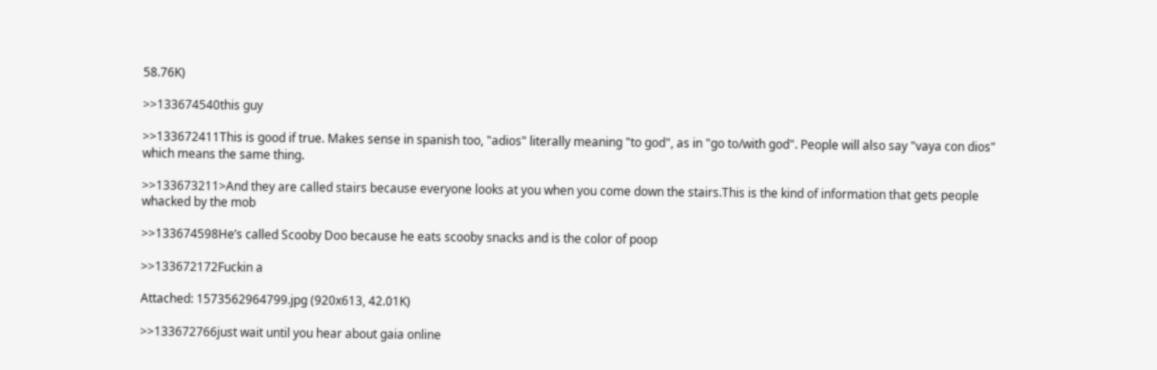58.76K)

>>133674540this guy

>>133672411This is good if true. Makes sense in spanish too, "adios" literally meaning "to god", as in "go to/with god". People will also say "vaya con dios" which means the same thing.

>>133673211>And they are called stairs because everyone looks at you when you come down the stairs.This is the kind of information that gets people whacked by the mob

>>133674598He’s called Scooby Doo because he eats scooby snacks and is the color of poop

>>133672172Fuckin a

Attached: 1573562964799.jpg (920x613, 42.01K)

>>133672766just wait until you hear about gaia online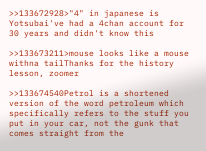>>133672928>"4" in japanese is Yotsubai've had a 4chan account for 30 years and didn't know this

>>133673211>mouse looks like a mouse withna tailThanks for the history lesson, zoomer

>>133674540Petrol is a shortened version of the word petroleum which specifically refers to the stuff you put in your car, not the gunk that comes straight from the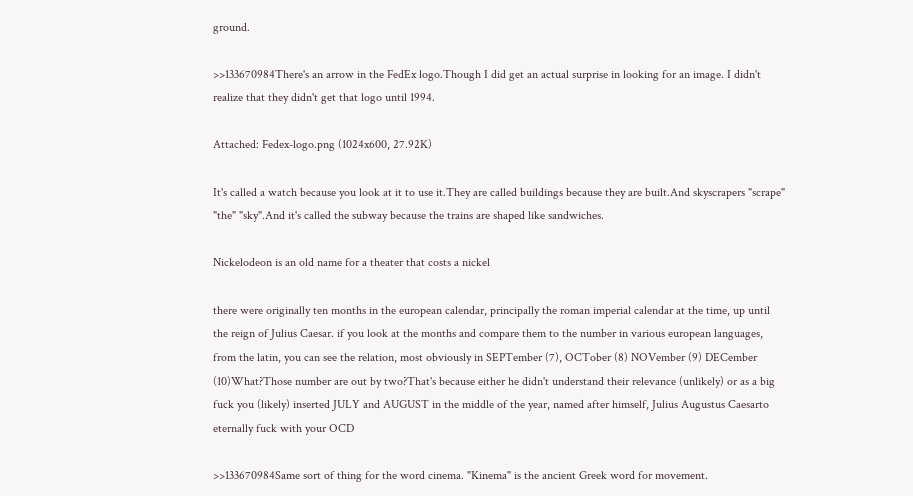ground.

>>133670984There's an arrow in the FedEx logo.Though I did get an actual surprise in looking for an image. I didn't realize that they didn't get that logo until 1994.

Attached: Fedex-logo.png (1024x600, 27.92K)

It's called a watch because you look at it to use it.They are called buildings because they are built.And skyscrapers "scrape" "the" "sky".And it's called the subway because the trains are shaped like sandwiches.

Nickelodeon is an old name for a theater that costs a nickel

there were originally ten months in the european calendar, principally the roman imperial calendar at the time, up until the reign of Julius Caesar. if you look at the months and compare them to the number in various european languages, from the latin, you can see the relation, most obviously in SEPTember (7), OCTober (8) NOVember (9) DECember (10)What?Those number are out by two?That's because either he didn't understand their relevance (unlikely) or as a big fuck you (likely) inserted JULY and AUGUST in the middle of the year, named after himself, Julius Augustus Caesarto eternally fuck with your OCD

>>133670984Same sort of thing for the word cinema. "Kinema" is the ancient Greek word for movement.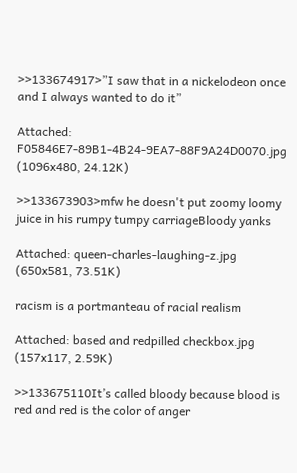>>133674917>”I saw that in a nickelodeon once and I always wanted to do it”

Attached: F05846E7-89B1-4B24-9EA7-88F9A24D0070.jpg (1096x480, 24.12K)

>>133673903>mfw he doesn't put zoomy loomy juice in his rumpy tumpy carriageBloody yanks

Attached: queen-charles-laughing-z.jpg (650x581, 73.51K)

racism is a portmanteau of racial realism

Attached: based and redpilled checkbox.jpg (157x117, 2.59K)

>>133675110It’s called bloody because blood is red and red is the color of anger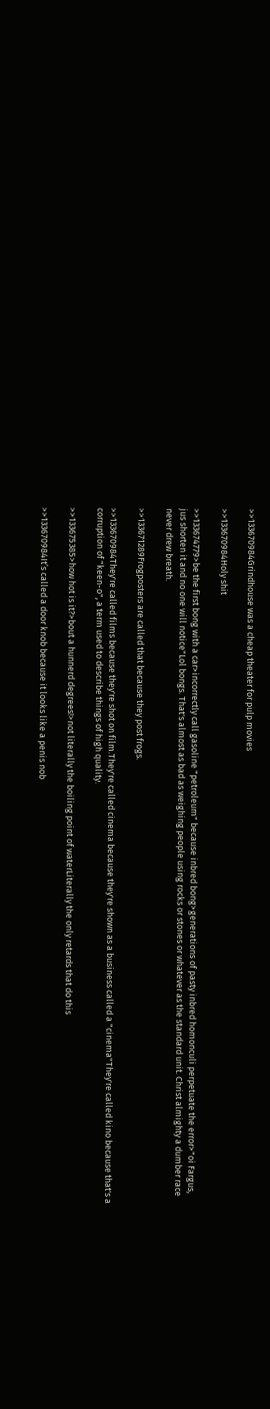>>133670984Grindhouse was a cheap theater for pulp movies

>>133670984Holy shit

>>133674779>be the first bong with a car>incorrectly call gasoline "petroleum" because inbred bong>generations of pasty inbred homonculi perpetuate the error>"oi Fargus, jus shorten it and no one will notice"Lol bongs. That's almost as bad as weighing people using rocks or stones or whatever as the standard unit. Christ almighty a dumber race never drew breath.

>>133671289Frogposters are called that because they post frogs.

>>133670984They're called films because they're shot on film.They're called cinema because they're shown as a business called a "cinema"They're called kino because that's a corruption of "keen-o", a term used to describe things of high quality.

>>133675385>how hot is it?>bout a hunnerd degrees!>not literally the boiling point of waterLiterally the only retards that do this

>>133670984It’s called a door knob because it looks like a penis nob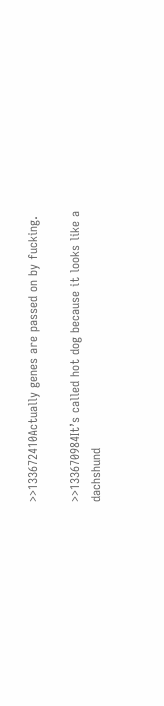>>133672410Actually genes are passed on by fucking.

>>133670984It’s called hot dog because it looks like a dachshund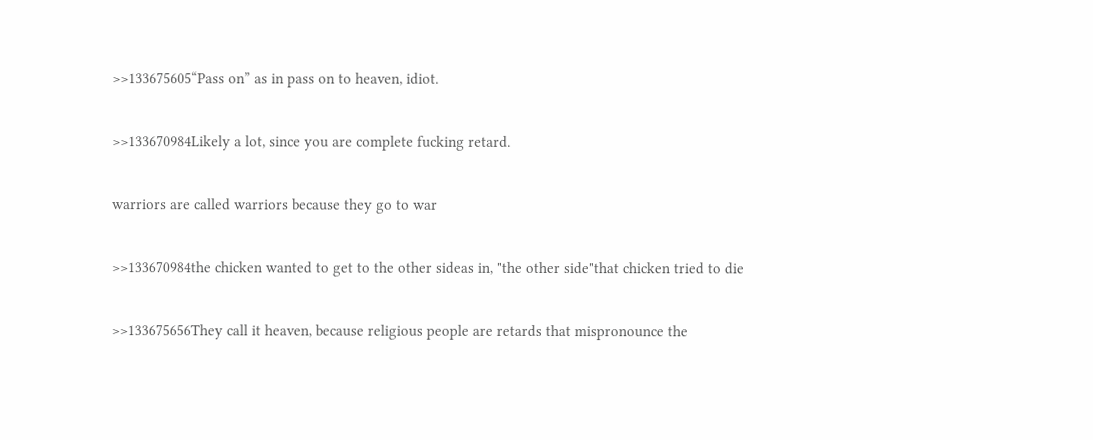>>133675605“Pass on” as in pass on to heaven, idiot.

>>133670984Likely a lot, since you are complete fucking retard.

warriors are called warriors because they go to war

>>133670984the chicken wanted to get to the other sideas in, "the other side"that chicken tried to die

>>133675656They call it heaven, because religious people are retards that mispronounce the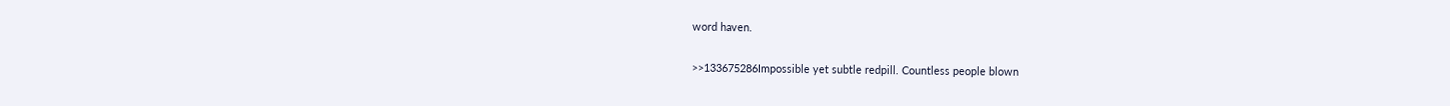word haven.

>>133675286Impossible yet subtle redpill. Countless people blown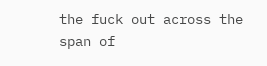the fuck out across the span of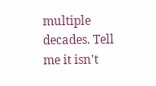multiple decades. Tell me it isn't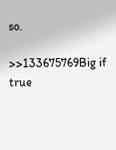so.

>>133675769Big if true